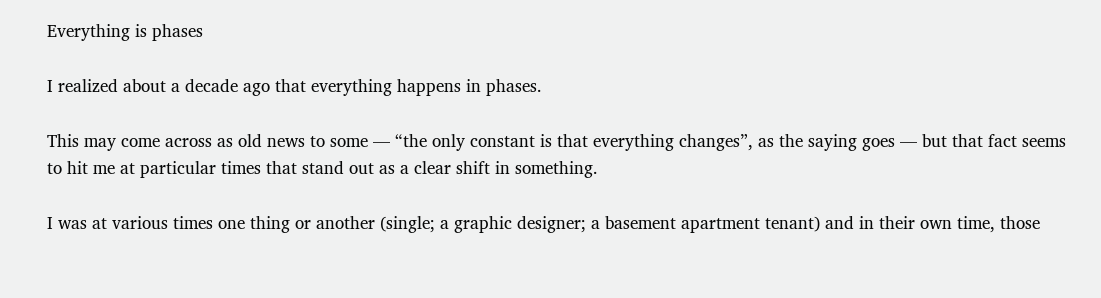Everything is phases

I realized about a decade ago that everything happens in phases.

This may come across as old news to some — “the only constant is that everything changes”, as the saying goes — but that fact seems to hit me at particular times that stand out as a clear shift in something.

I was at various times one thing or another (single; a graphic designer; a basement apartment tenant) and in their own time, those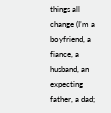things all change (I’m a boyfriend, a fiance, a husband, an expecting father, a dad;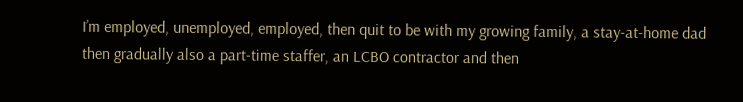I’m employed, unemployed, employed, then quit to be with my growing family, a stay-at-home dad then gradually also a part-time staffer, an LCBO contractor and then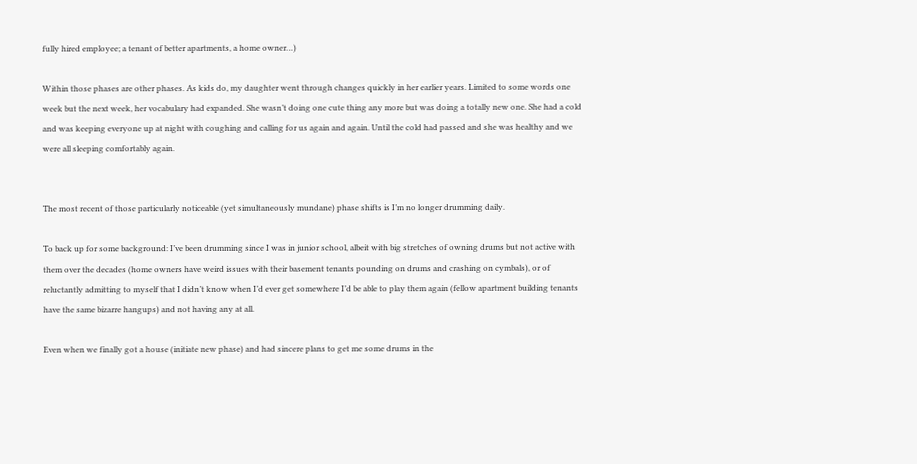fully hired employee; a tenant of better apartments, a home owner…)

Within those phases are other phases. As kids do, my daughter went through changes quickly in her earlier years. Limited to some words one week but the next week, her vocabulary had expanded. She wasn’t doing one cute thing any more but was doing a totally new one. She had a cold and was keeping everyone up at night with coughing and calling for us again and again. Until the cold had passed and she was healthy and we were all sleeping comfortably again.


The most recent of those particularly noticeable (yet simultaneously mundane) phase shifts is I’m no longer drumming daily.

To back up for some background: I’ve been drumming since I was in junior school, albeit with big stretches of owning drums but not active with them over the decades (home owners have weird issues with their basement tenants pounding on drums and crashing on cymbals), or of reluctantly admitting to myself that I didn’t know when I’d ever get somewhere I’d be able to play them again (fellow apartment building tenants have the same bizarre hangups) and not having any at all.

Even when we finally got a house (initiate new phase) and had sincere plans to get me some drums in the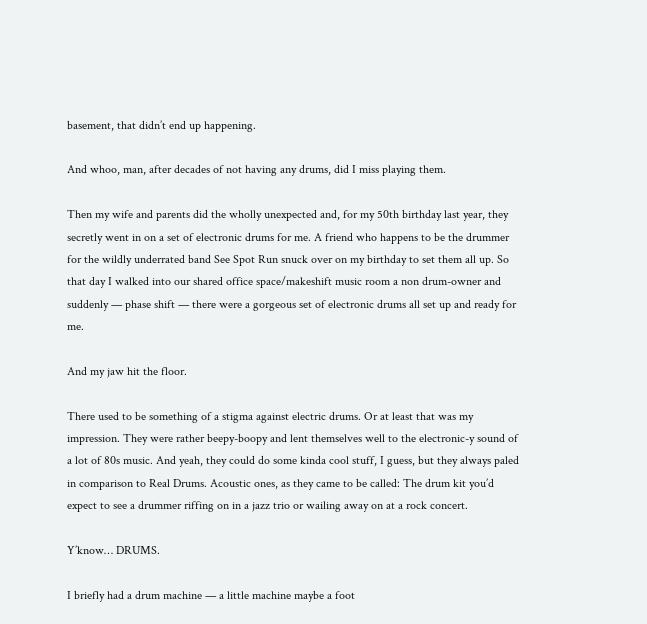basement, that didn’t end up happening.

And whoo, man, after decades of not having any drums, did I miss playing them.

Then my wife and parents did the wholly unexpected and, for my 50th birthday last year, they secretly went in on a set of electronic drums for me. A friend who happens to be the drummer for the wildly underrated band See Spot Run snuck over on my birthday to set them all up. So that day I walked into our shared office space/makeshift music room a non drum-owner and suddenly — phase shift — there were a gorgeous set of electronic drums all set up and ready for me.

And my jaw hit the floor.

There used to be something of a stigma against electric drums. Or at least that was my impression. They were rather beepy-boopy and lent themselves well to the electronic-y sound of a lot of 80s music. And yeah, they could do some kinda cool stuff, I guess, but they always paled in comparison to Real Drums. Acoustic ones, as they came to be called: The drum kit you’d expect to see a drummer riffing on in a jazz trio or wailing away on at a rock concert.

Y’know… DRUMS.

I briefly had a drum machine — a little machine maybe a foot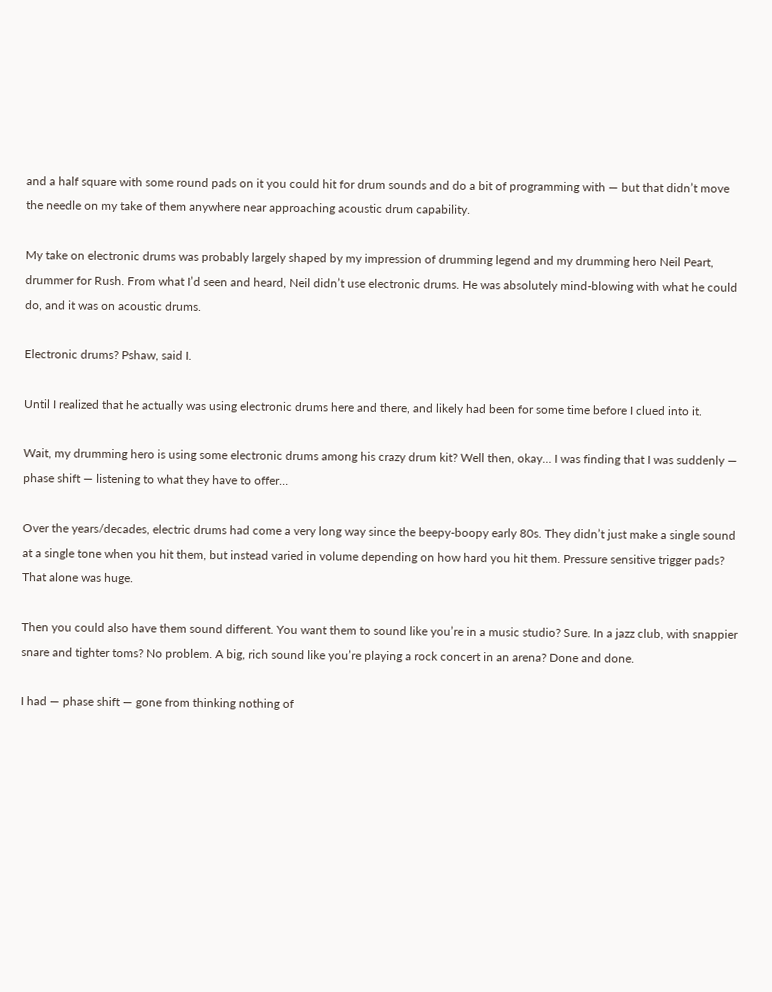and a half square with some round pads on it you could hit for drum sounds and do a bit of programming with — but that didn’t move the needle on my take of them anywhere near approaching acoustic drum capability.

My take on electronic drums was probably largely shaped by my impression of drumming legend and my drumming hero Neil Peart, drummer for Rush. From what I’d seen and heard, Neil didn’t use electronic drums. He was absolutely mind-blowing with what he could do, and it was on acoustic drums.

Electronic drums? Pshaw, said I.

Until I realized that he actually was using electronic drums here and there, and likely had been for some time before I clued into it.

Wait, my drumming hero is using some electronic drums among his crazy drum kit? Well then, okay… I was finding that I was suddenly — phase shift — listening to what they have to offer…

Over the years/decades, electric drums had come a very long way since the beepy-boopy early 80s. They didn’t just make a single sound at a single tone when you hit them, but instead varied in volume depending on how hard you hit them. Pressure sensitive trigger pads? That alone was huge.

Then you could also have them sound different. You want them to sound like you’re in a music studio? Sure. In a jazz club, with snappier snare and tighter toms? No problem. A big, rich sound like you’re playing a rock concert in an arena? Done and done.

I had — phase shift — gone from thinking nothing of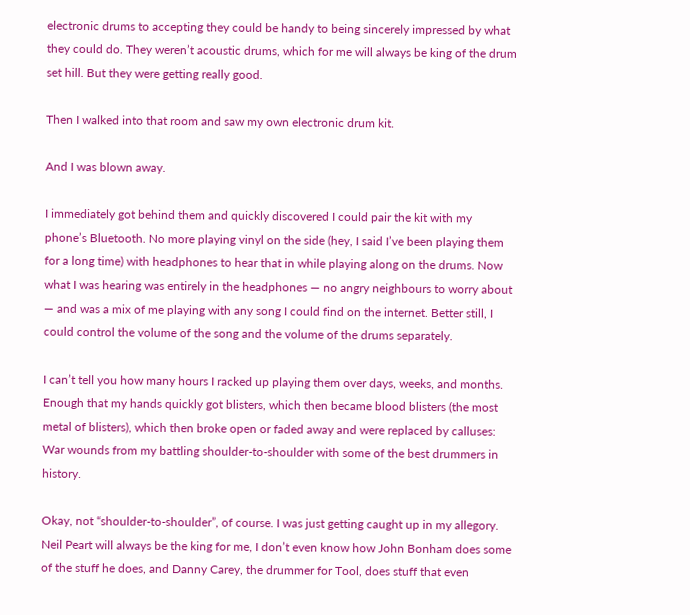electronic drums to accepting they could be handy to being sincerely impressed by what they could do. They weren’t acoustic drums, which for me will always be king of the drum set hill. But they were getting really good.

Then I walked into that room and saw my own electronic drum kit.

And I was blown away.

I immediately got behind them and quickly discovered I could pair the kit with my phone’s Bluetooth. No more playing vinyl on the side (hey, I said I’ve been playing them for a long time) with headphones to hear that in while playing along on the drums. Now what I was hearing was entirely in the headphones — no angry neighbours to worry about — and was a mix of me playing with any song I could find on the internet. Better still, I could control the volume of the song and the volume of the drums separately.

I can’t tell you how many hours I racked up playing them over days, weeks, and months. Enough that my hands quickly got blisters, which then became blood blisters (the most metal of blisters), which then broke open or faded away and were replaced by calluses: War wounds from my battling shoulder-to-shoulder with some of the best drummers in history.

Okay, not “shoulder-to-shoulder”, of course. I was just getting caught up in my allegory. Neil Peart will always be the king for me, I don’t even know how John Bonham does some of the stuff he does, and Danny Carey, the drummer for Tool, does stuff that even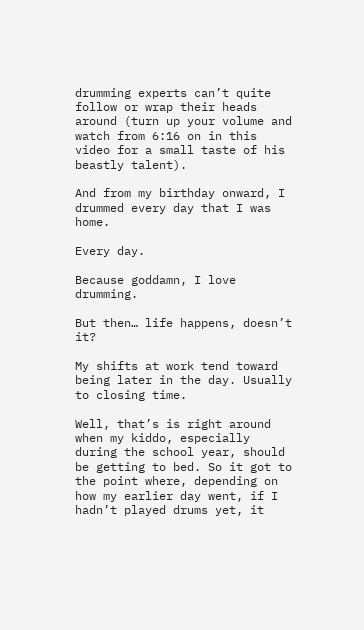drumming experts can’t quite follow or wrap their heads around (turn up your volume and watch from 6:16 on in this video for a small taste of his beastly talent).

And from my birthday onward, I drummed every day that I was home.

Every day.

Because goddamn, I love drumming.

But then… life happens, doesn’t it?

My shifts at work tend toward being later in the day. Usually to closing time.

Well, that’s is right around when my kiddo, especially during the school year, should be getting to bed. So it got to the point where, depending on how my earlier day went, if I hadn’t played drums yet, it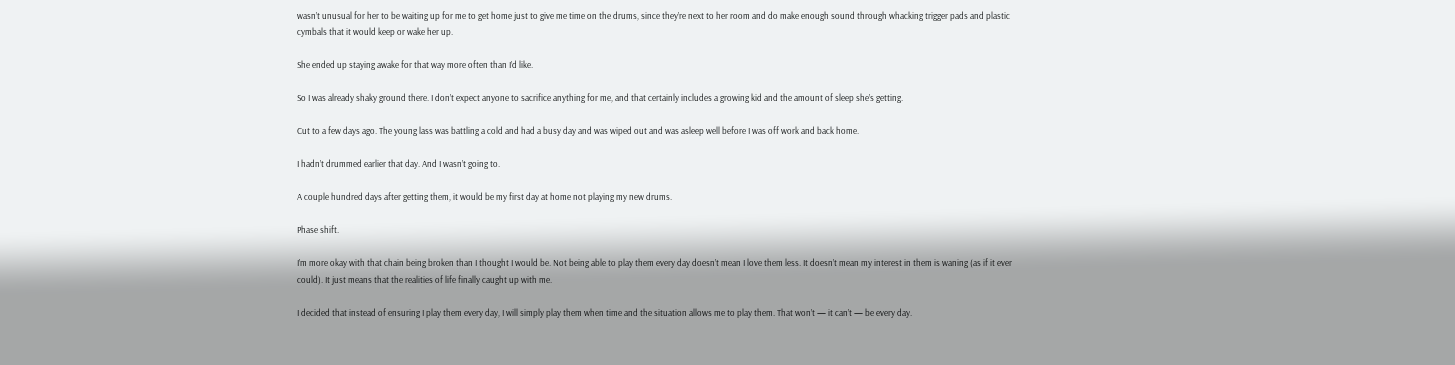wasn’t unusual for her to be waiting up for me to get home just to give me time on the drums, since they’re next to her room and do make enough sound through whacking trigger pads and plastic cymbals that it would keep or wake her up.

She ended up staying awake for that way more often than I’d like.

So I was already shaky ground there. I don’t expect anyone to sacrifice anything for me, and that certainly includes a growing kid and the amount of sleep she’s getting.

Cut to a few days ago. The young lass was battling a cold and had a busy day and was wiped out and was asleep well before I was off work and back home.

I hadn’t drummed earlier that day. And I wasn’t going to.

A couple hundred days after getting them, it would be my first day at home not playing my new drums.

Phase shift.

I’m more okay with that chain being broken than I thought I would be. Not being able to play them every day doesn’t mean I love them less. It doesn’t mean my interest in them is waning (as if it ever could). It just means that the realities of life finally caught up with me.

I decided that instead of ensuring I play them every day, I will simply play them when time and the situation allows me to play them. That won’t — it can’t — be every day.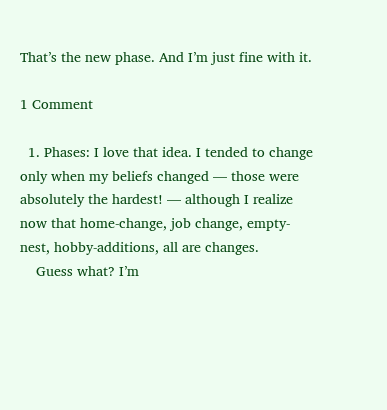That’s the new phase. And I’m just fine with it.

1 Comment

  1. Phases: I love that idea. I tended to change only when my beliefs changed — those were absolutely the hardest! — although I realize now that home-change, job change, empty-nest, hobby-additions, all are changes.
    Guess what? I’m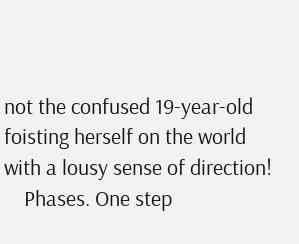not the confused 19-year-old foisting herself on the world with a lousy sense of direction!
    Phases. One step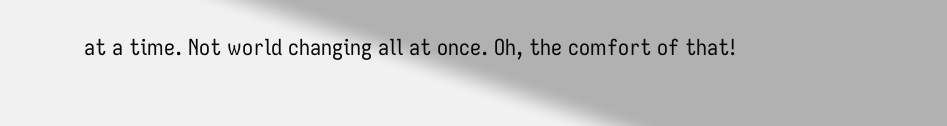at a time. Not world changing all at once. Oh, the comfort of that!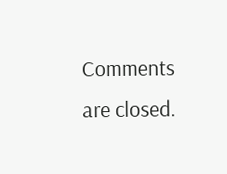Comments are closed.